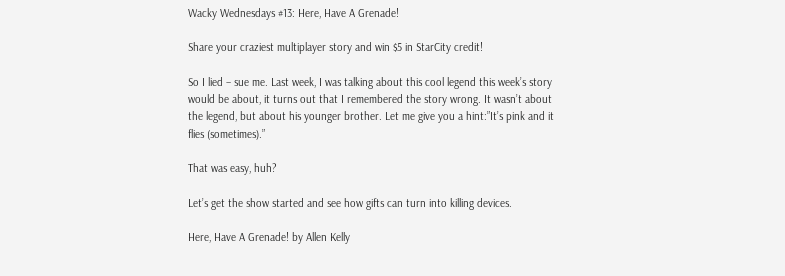Wacky Wednesdays #13: Here, Have A Grenade!

Share your craziest multiplayer story and win $5 in StarCity credit!

So I lied – sue me. Last week, I was talking about this cool legend this week’s story would be about, it turns out that I remembered the story wrong. It wasn’t about the legend, but about his younger brother. Let me give you a hint:”It’s pink and it flies (sometimes).”

That was easy, huh?

Let’s get the show started and see how gifts can turn into killing devices.

Here, Have A Grenade! by Allen Kelly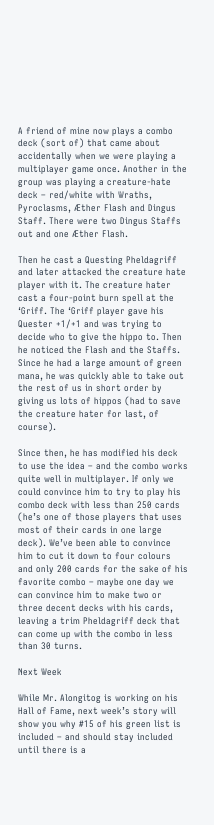A friend of mine now plays a combo deck (sort of) that came about accidentally when we were playing a multiplayer game once. Another in the group was playing a creature-hate deck – red/white with Wraths, Pyroclasms, Æther Flash and Dingus Staff. There were two Dingus Staffs out and one Æther Flash.

Then he cast a Questing Pheldagriff and later attacked the creature hate player with it. The creature hater cast a four-point burn spell at the ‘Griff. The ‘Griff player gave his Quester +1/+1 and was trying to decide who to give the hippo to. Then he noticed the Flash and the Staffs. Since he had a large amount of green mana, he was quickly able to take out the rest of us in short order by giving us lots of hippos (had to save the creature hater for last, of course).

Since then, he has modified his deck to use the idea – and the combo works quite well in multiplayer. If only we could convince him to try to play his combo deck with less than 250 cards (he’s one of those players that uses most of their cards in one large deck). We’ve been able to convince him to cut it down to four colours and only 200 cards for the sake of his favorite combo – maybe one day we can convince him to make two or three decent decks with his cards, leaving a trim Pheldagriff deck that can come up with the combo in less than 30 turns.

Next Week

While Mr. Alongitog is working on his Hall of Fame, next week’s story will show you why #15 of his green list is included – and should stay included until there is a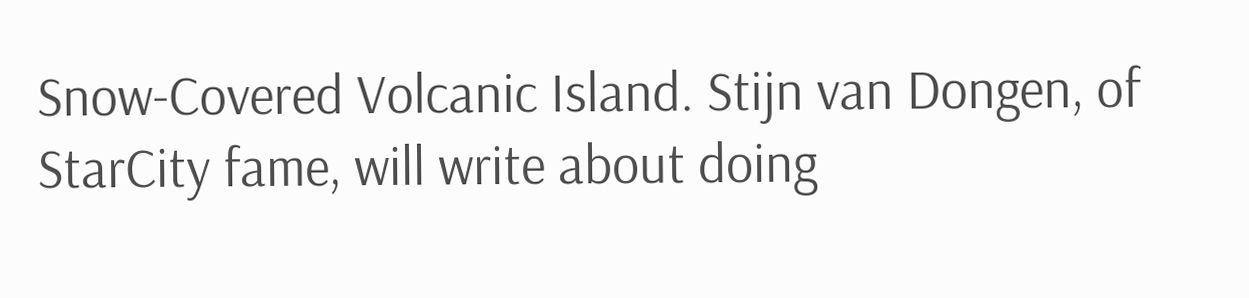Snow-Covered Volcanic Island. Stijn van Dongen, of StarCity fame, will write about doing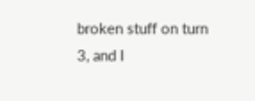broken stuff on turn 3, and I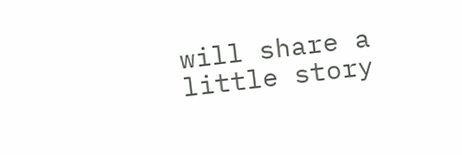will share a little story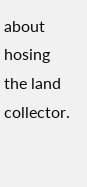about hosing the land collector.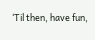‘Til then, have fun,